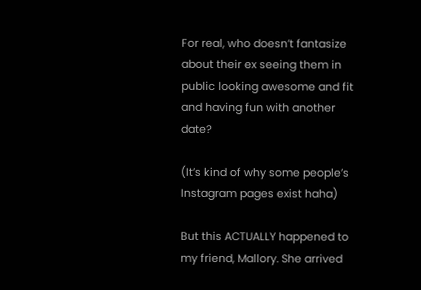For real, who doesn’t fantasize about their ex seeing them in public looking awesome and fit and having fun with another date?

(It’s kind of why some people’s Instagram pages exist haha)

But this ACTUALLY happened to my friend, Mallory. She arrived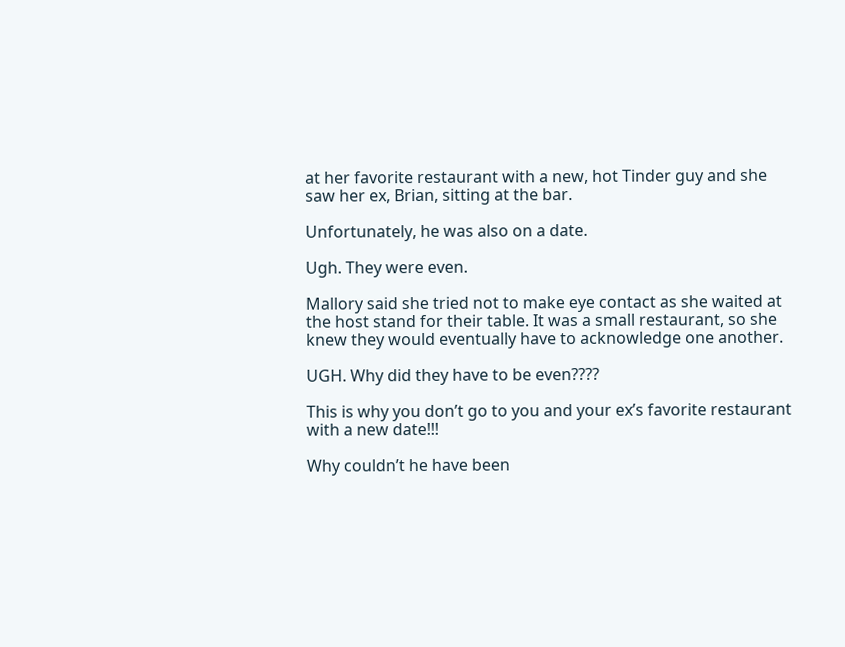at her favorite restaurant with a new, hot Tinder guy and she saw her ex, Brian, sitting at the bar.

Unfortunately, he was also on a date.

Ugh. They were even.

Mallory said she tried not to make eye contact as she waited at the host stand for their table. It was a small restaurant, so she knew they would eventually have to acknowledge one another.

UGH. Why did they have to be even????

This is why you don’t go to you and your ex’s favorite restaurant with a new date!!!

Why couldn’t he have been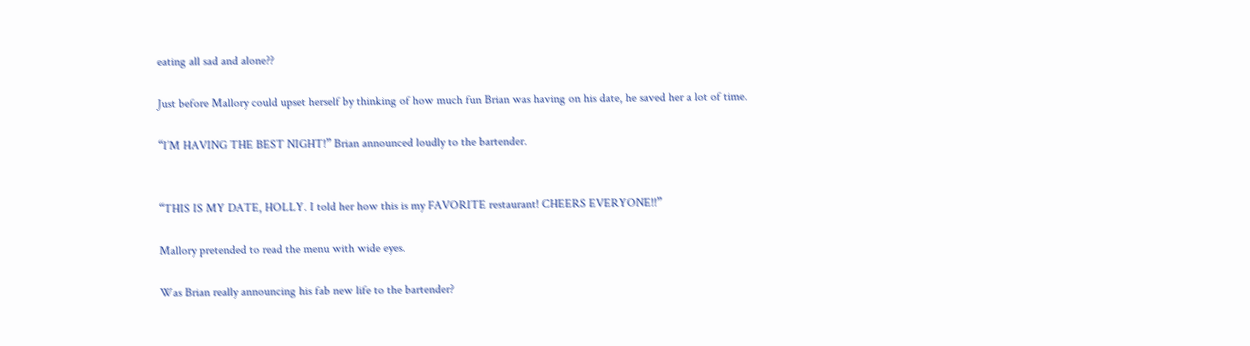eating all sad and alone??

Just before Mallory could upset herself by thinking of how much fun Brian was having on his date, he saved her a lot of time.

“I’M HAVING THE BEST NIGHT!” Brian announced loudly to the bartender.


“THIS IS MY DATE, HOLLY. I told her how this is my FAVORITE restaurant! CHEERS EVERYONE!!”

Mallory pretended to read the menu with wide eyes.

Was Brian really announcing his fab new life to the bartender?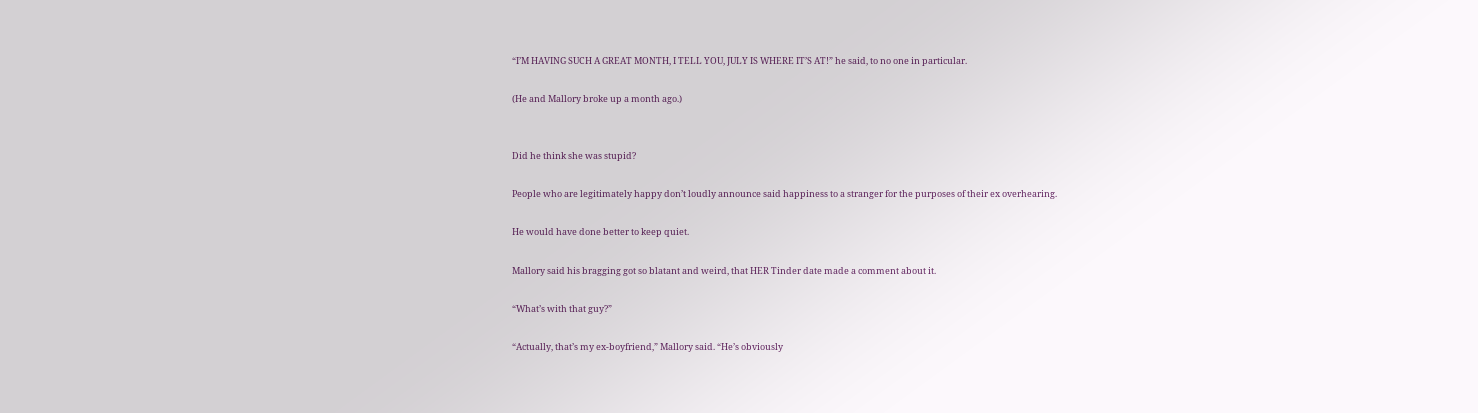“I’M HAVING SUCH A GREAT MONTH, I TELL YOU, JULY IS WHERE IT’S AT!” he said, to no one in particular.

(He and Mallory broke up a month ago.)


Did he think she was stupid?

People who are legitimately happy don’t loudly announce said happiness to a stranger for the purposes of their ex overhearing.

He would have done better to keep quiet.

Mallory said his bragging got so blatant and weird, that HER Tinder date made a comment about it.

“What’s with that guy?”

“Actually, that’s my ex-boyfriend,” Mallory said. “He’s obviously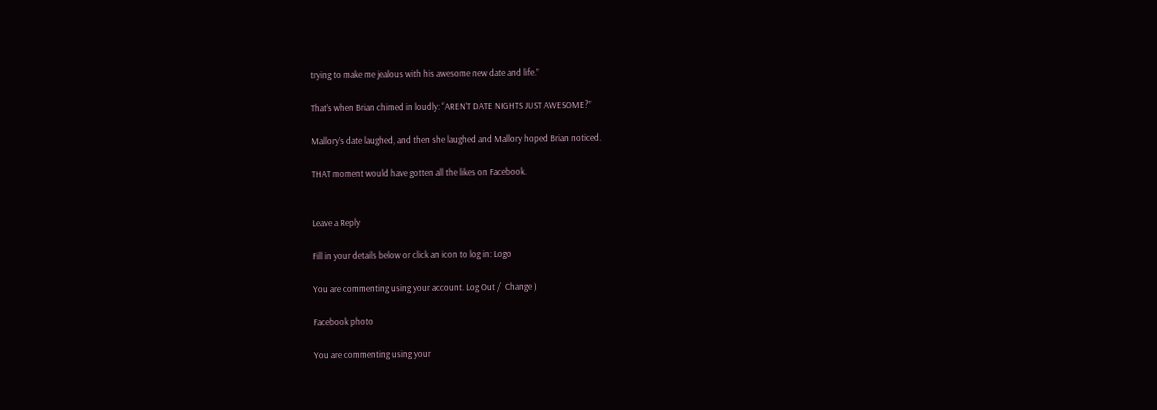trying to make me jealous with his awesome new date and life.”

That’s when Brian chimed in loudly: “AREN’T DATE NIGHTS JUST AWESOME?”

Mallory’s date laughed, and then she laughed and Mallory hoped Brian noticed.

THAT moment would have gotten all the likes on Facebook.


Leave a Reply

Fill in your details below or click an icon to log in: Logo

You are commenting using your account. Log Out /  Change )

Facebook photo

You are commenting using your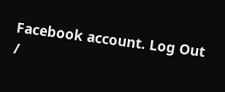Facebook account. Log Out /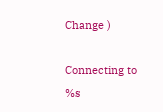Change )

Connecting to %s